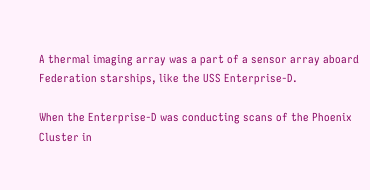A thermal imaging array was a part of a sensor array aboard Federation starships, like the USS Enterprise-D.

When the Enterprise-D was conducting scans of the Phoenix Cluster in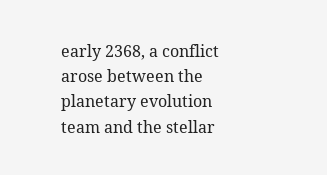early 2368, a conflict arose between the planetary evolution team and the stellar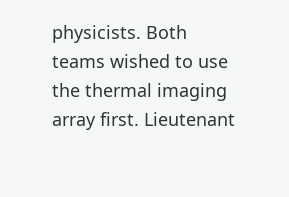physicists. Both teams wished to use the thermal imaging array first. Lieutenant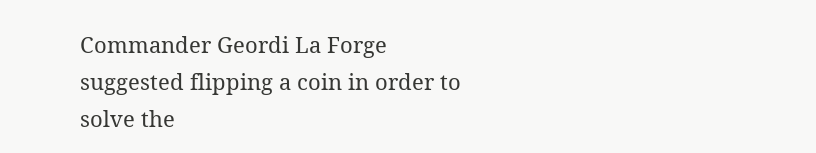Commander Geordi La Forge suggested flipping a coin in order to solve the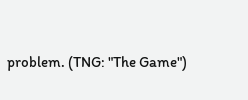problem. (TNG: "The Game")